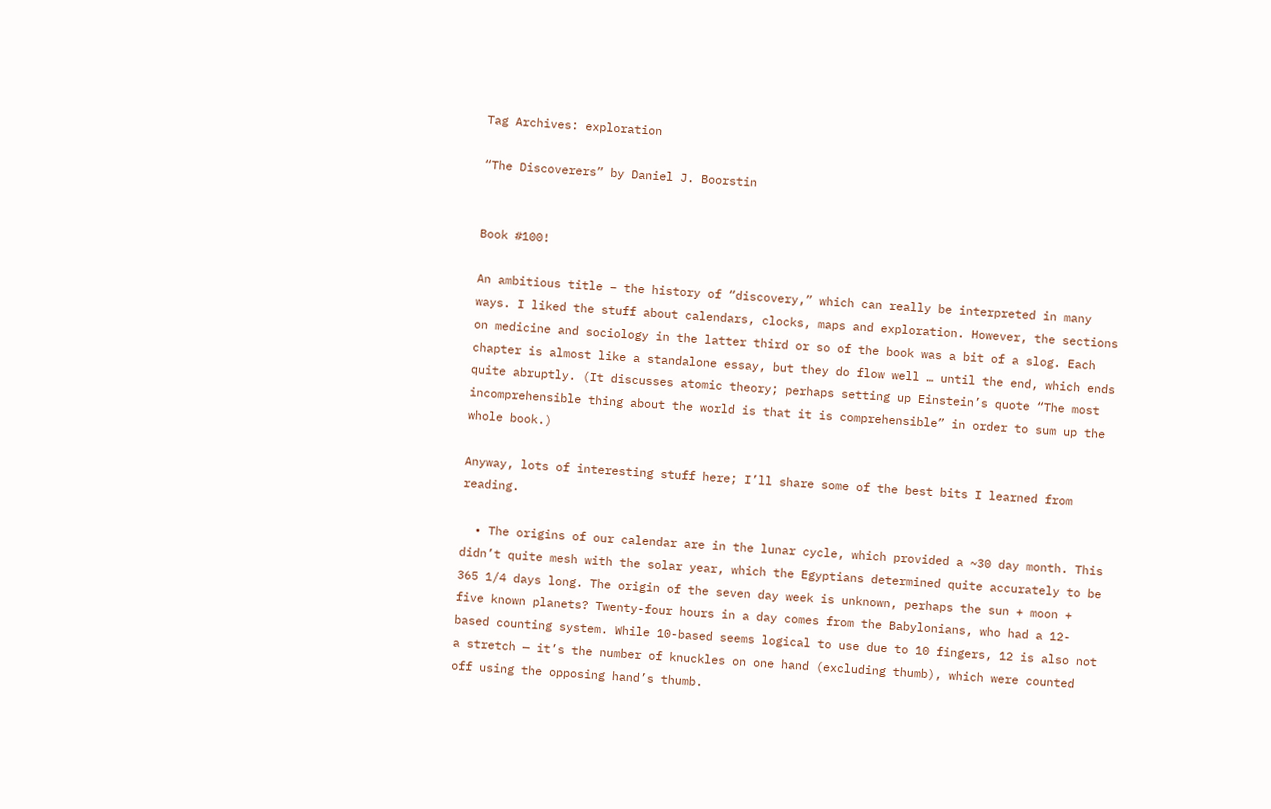Tag Archives: exploration

“The Discoverers” by Daniel J. Boorstin


Book #100!

An ambitious title – the history of “discovery,” which can really be interpreted in many ways. I liked the stuff about calendars, clocks, maps and exploration. However, the sections on medicine and sociology in the latter third or so of the book was a bit of a slog. Each chapter is almost like a standalone essay, but they do flow well … until the end, which ends quite abruptly. (It discusses atomic theory; perhaps setting up Einstein’s quote “The most incomprehensible thing about the world is that it is comprehensible” in order to sum up the whole book.)

Anyway, lots of interesting stuff here; I’ll share some of the best bits I learned from reading.

  • The origins of our calendar are in the lunar cycle, which provided a ~30 day month. This didn’t quite mesh with the solar year, which the Egyptians determined quite accurately to be 365 1/4 days long. The origin of the seven day week is unknown, perhaps the sun + moon + five known planets? Twenty-four hours in a day comes from the Babylonians, who had a 12-based counting system. While 10-based seems logical to use due to 10 fingers, 12 is also not a stretch — it’s the number of knuckles on one hand (excluding thumb), which were counted off using the opposing hand’s thumb.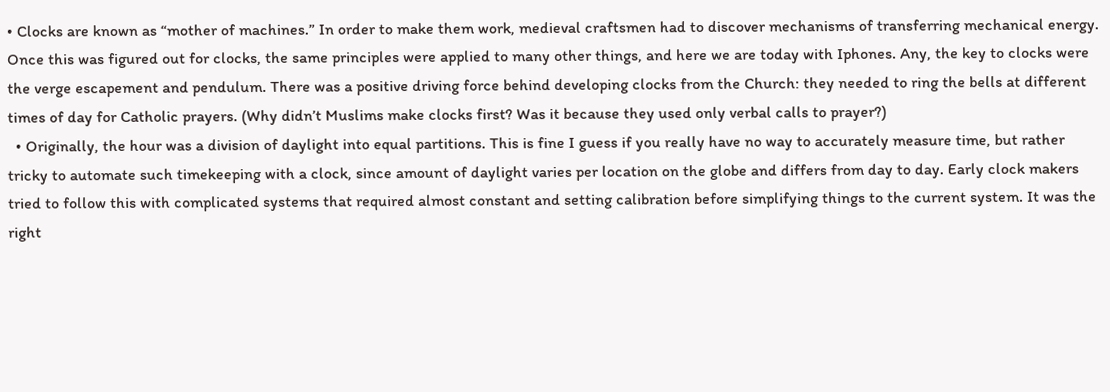• Clocks are known as “mother of machines.” In order to make them work, medieval craftsmen had to discover mechanisms of transferring mechanical energy. Once this was figured out for clocks, the same principles were applied to many other things, and here we are today with Iphones. Any, the key to clocks were the verge escapement and pendulum. There was a positive driving force behind developing clocks from the Church: they needed to ring the bells at different times of day for Catholic prayers. (Why didn’t Muslims make clocks first? Was it because they used only verbal calls to prayer?)
  • Originally, the hour was a division of daylight into equal partitions. This is fine I guess if you really have no way to accurately measure time, but rather tricky to automate such timekeeping with a clock, since amount of daylight varies per location on the globe and differs from day to day. Early clock makers tried to follow this with complicated systems that required almost constant and setting calibration before simplifying things to the current system. It was the right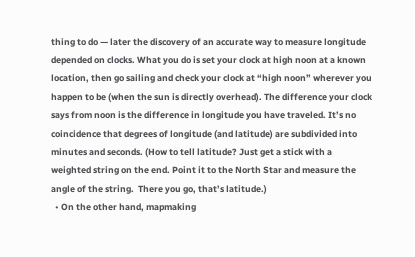thing to do — later the discovery of an accurate way to measure longitude depended on clocks. What you do is set your clock at high noon at a known location, then go sailing and check your clock at “high noon” wherever you happen to be (when the sun is directly overhead). The difference your clock says from noon is the difference in longitude you have traveled. It’s no coincidence that degrees of longitude (and latitude) are subdivided into minutes and seconds. (How to tell latitude? Just get a stick with a weighted string on the end. Point it to the North Star and measure the angle of the string.  There you go, that’s latitude.)
  • On the other hand, mapmaking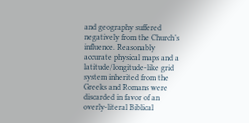and geography suffered negatively from the Church’s influence. Reasonably accurate physical maps and a latitude/longitude-like grid system inherited from the Greeks and Romans were discarded in favor of an overly-literal Biblical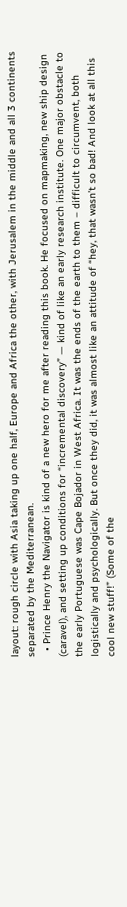layout: rough circle with Asia taking up one half, Europe and Africa the other, with Jerusalem in the middle and all 3 continents separated by the Mediterranean.
  • Prince Henry the Navigator is kind of a new hero for me after reading this book. He focused on mapmaking, new ship design (caravel), and setting up conditions for “incremental discovery” — kind of like an early research institute. One major obstacle to the early Portuguese was Cape Bojador in West Africa. It was the ends of the earth to them – difficult to circumvent, both logistically and psychologically. But once they did, it was almost like an attitude of “hey, that wasn’t so bad! And look at all this cool new stuff!” (Some of the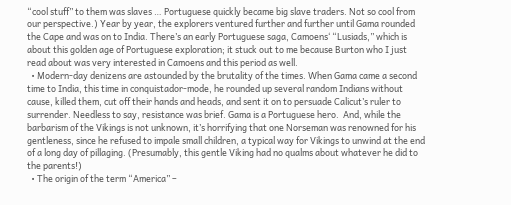“cool stuff” to them was slaves … Portuguese quickly became big slave traders. Not so cool from our perspective.) Year by year, the explorers ventured further and further until Gama rounded the Cape and was on to India. There’s an early Portuguese saga, Camoens‘ “Lusiads,” which is about this golden age of Portuguese exploration; it stuck out to me because Burton who I just read about was very interested in Camoens and this period as well.
  • Modern-day denizens are astounded by the brutality of the times. When Gama came a second time to India, this time in conquistador-mode, he rounded up several random Indians without cause, killed them, cut off their hands and heads, and sent it on to persuade Calicut’s ruler to surrender. Needless to say, resistance was brief. Gama is a Portuguese hero.  And, while the barbarism of the Vikings is not unknown, it’s horrifying that one Norseman was renowned for his gentleness, since he refused to impale small children, a typical way for Vikings to unwind at the end of a long day of pillaging. (Presumably, this gentle Viking had no qualms about whatever he did to the parents!)
  • The origin of the term “America” –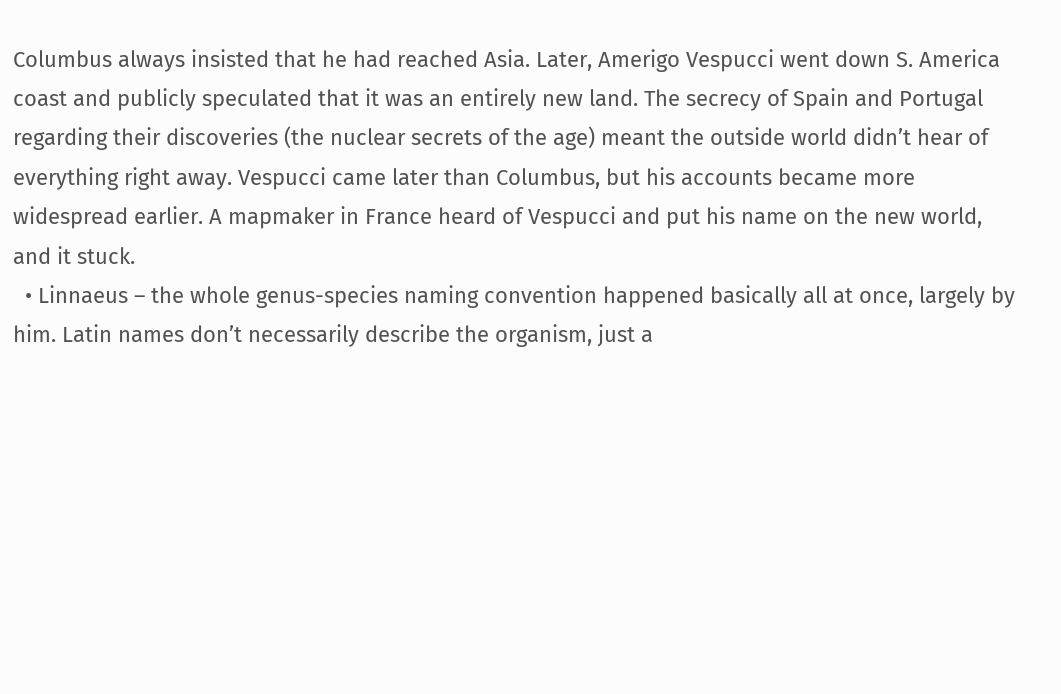Columbus always insisted that he had reached Asia. Later, Amerigo Vespucci went down S. America coast and publicly speculated that it was an entirely new land. The secrecy of Spain and Portugal regarding their discoveries (the nuclear secrets of the age) meant the outside world didn’t hear of everything right away. Vespucci came later than Columbus, but his accounts became more widespread earlier. A mapmaker in France heard of Vespucci and put his name on the new world, and it stuck.
  • Linnaeus – the whole genus-species naming convention happened basically all at once, largely by him. Latin names don’t necessarily describe the organism, just a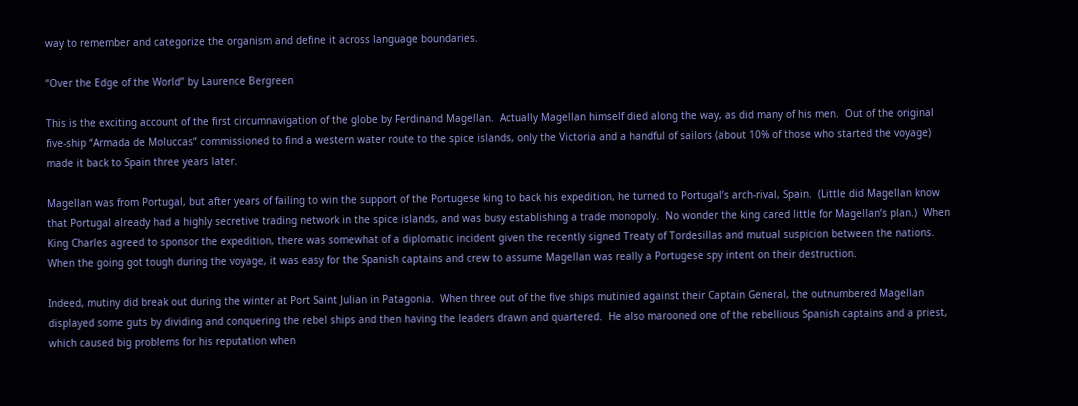way to remember and categorize the organism and define it across language boundaries.

“Over the Edge of the World” by Laurence Bergreen

This is the exciting account of the first circumnavigation of the globe by Ferdinand Magellan.  Actually Magellan himself died along the way, as did many of his men.  Out of the original five-ship “Armada de Moluccas” commissioned to find a western water route to the spice islands, only the Victoria and a handful of sailors (about 10% of those who started the voyage) made it back to Spain three years later.

Magellan was from Portugal, but after years of failing to win the support of the Portugese king to back his expedition, he turned to Portugal’s arch-rival, Spain.  (Little did Magellan know that Portugal already had a highly secretive trading network in the spice islands, and was busy establishing a trade monopoly.  No wonder the king cared little for Magellan’s plan.)  When King Charles agreed to sponsor the expedition, there was somewhat of a diplomatic incident given the recently signed Treaty of Tordesillas and mutual suspicion between the nations.  When the going got tough during the voyage, it was easy for the Spanish captains and crew to assume Magellan was really a Portugese spy intent on their destruction.

Indeed, mutiny did break out during the winter at Port Saint Julian in Patagonia.  When three out of the five ships mutinied against their Captain General, the outnumbered Magellan displayed some guts by dividing and conquering the rebel ships and then having the leaders drawn and quartered.  He also marooned one of the rebellious Spanish captains and a priest, which caused big problems for his reputation when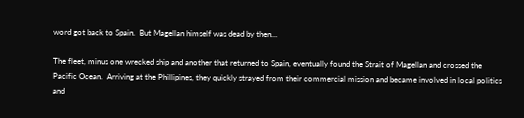word got back to Spain.  But Magellan himself was dead by then…

The fleet, minus one wrecked ship and another that returned to Spain, eventually found the Strait of Magellan and crossed the Pacific Ocean.  Arriving at the Phillipines, they quickly strayed from their commercial mission and became involved in local politics and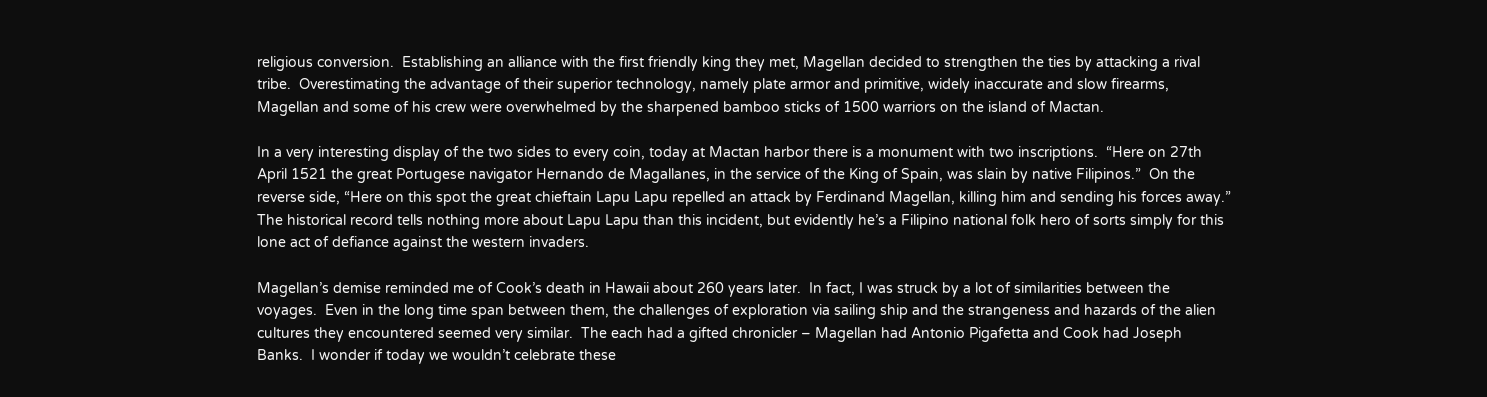religious conversion.  Establishing an alliance with the first friendly king they met, Magellan decided to strengthen the ties by attacking a rival tribe.  Overestimating the advantage of their superior technology, namely plate armor and primitive, widely inaccurate and slow firearms, Magellan and some of his crew were overwhelmed by the sharpened bamboo sticks of 1500 warriors on the island of Mactan.

In a very interesting display of the two sides to every coin, today at Mactan harbor there is a monument with two inscriptions.  “Here on 27th April 1521 the great Portugese navigator Hernando de Magallanes, in the service of the King of Spain, was slain by native Filipinos.”  On the reverse side, “Here on this spot the great chieftain Lapu Lapu repelled an attack by Ferdinand Magellan, killing him and sending his forces away.”  The historical record tells nothing more about Lapu Lapu than this incident, but evidently he’s a Filipino national folk hero of sorts simply for this lone act of defiance against the western invaders.

Magellan’s demise reminded me of Cook’s death in Hawaii about 260 years later.  In fact, I was struck by a lot of similarities between the voyages.  Even in the long time span between them, the challenges of exploration via sailing ship and the strangeness and hazards of the alien cultures they encountered seemed very similar.  The each had a gifted chronicler – Magellan had Antonio Pigafetta and Cook had Joseph Banks.  I wonder if today we wouldn’t celebrate these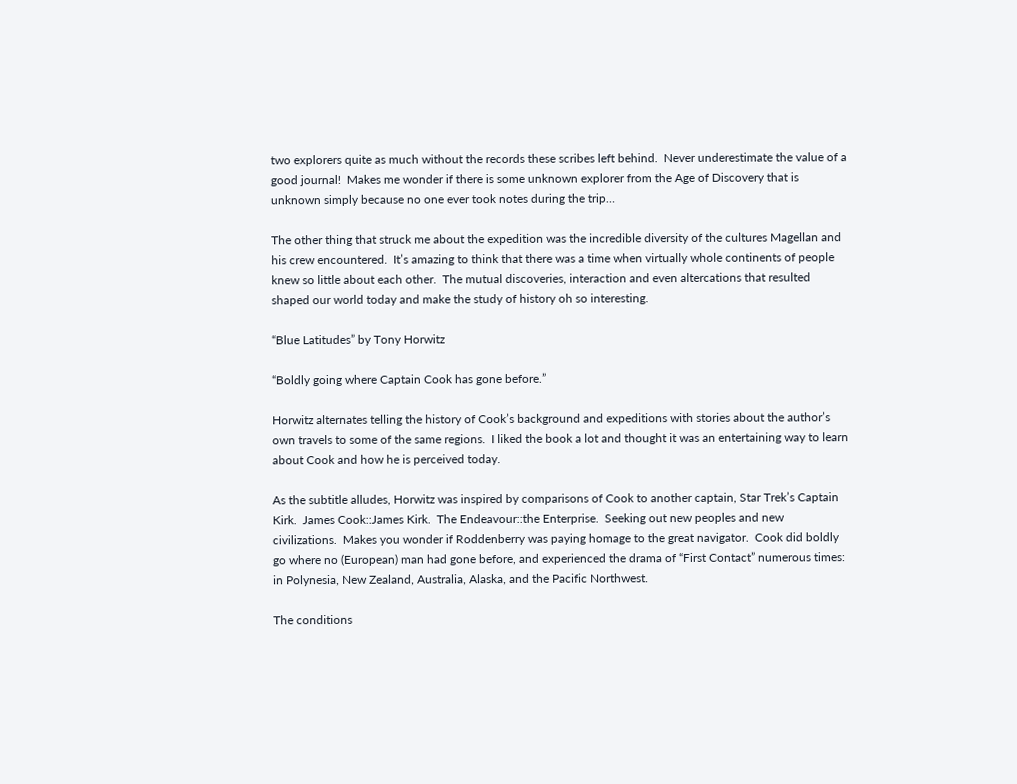two explorers quite as much without the records these scribes left behind.  Never underestimate the value of a good journal!  Makes me wonder if there is some unknown explorer from the Age of Discovery that is unknown simply because no one ever took notes during the trip…

The other thing that struck me about the expedition was the incredible diversity of the cultures Magellan and his crew encountered.  It’s amazing to think that there was a time when virtually whole continents of people knew so little about each other.  The mutual discoveries, interaction and even altercations that resulted shaped our world today and make the study of history oh so interesting.

“Blue Latitudes” by Tony Horwitz

“Boldly going where Captain Cook has gone before.”

Horwitz alternates telling the history of Cook’s background and expeditions with stories about the author’s own travels to some of the same regions.  I liked the book a lot and thought it was an entertaining way to learn about Cook and how he is perceived today.

As the subtitle alludes, Horwitz was inspired by comparisons of Cook to another captain, Star Trek’s Captain Kirk.  James Cook::James Kirk.  The Endeavour::the Enterprise.  Seeking out new peoples and new civilizations.  Makes you wonder if Roddenberry was paying homage to the great navigator.  Cook did boldly go where no (European) man had gone before, and experienced the drama of “First Contact” numerous times: in Polynesia, New Zealand, Australia, Alaska, and the Pacific Northwest.

The conditions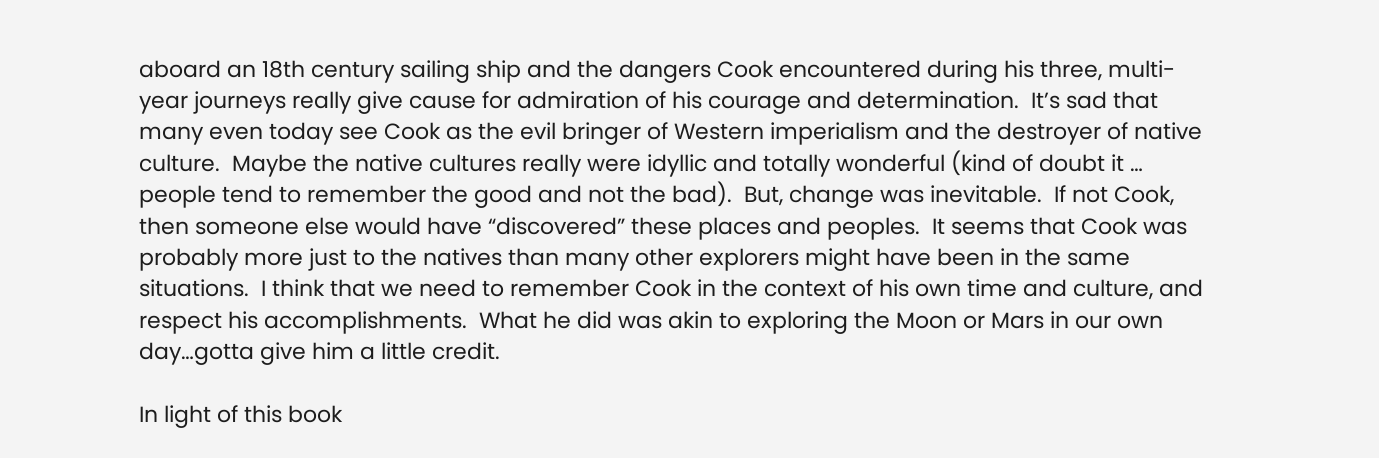aboard an 18th century sailing ship and the dangers Cook encountered during his three, multi-year journeys really give cause for admiration of his courage and determination.  It’s sad that many even today see Cook as the evil bringer of Western imperialism and the destroyer of native culture.  Maybe the native cultures really were idyllic and totally wonderful (kind of doubt it … people tend to remember the good and not the bad).  But, change was inevitable.  If not Cook, then someone else would have “discovered” these places and peoples.  It seems that Cook was probably more just to the natives than many other explorers might have been in the same situations.  I think that we need to remember Cook in the context of his own time and culture, and respect his accomplishments.  What he did was akin to exploring the Moon or Mars in our own day…gotta give him a little credit.

In light of this book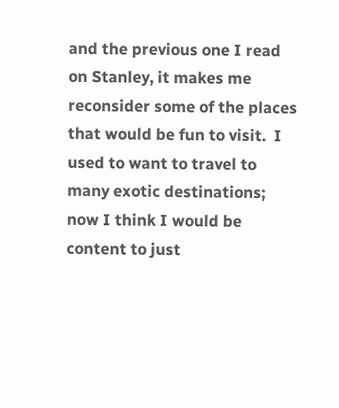and the previous one I read on Stanley, it makes me reconsider some of the places that would be fun to visit.  I used to want to travel to many exotic destinations; now I think I would be content to just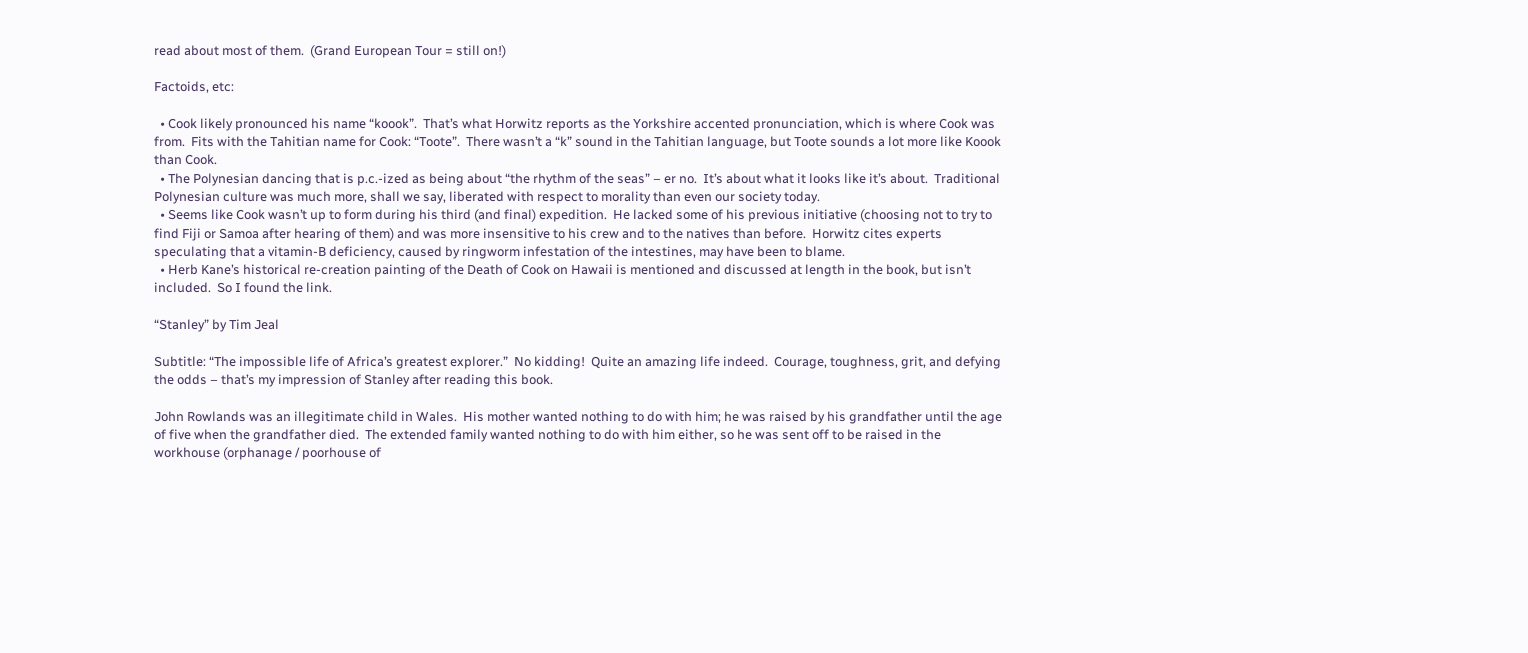read about most of them.  (Grand European Tour = still on!)

Factoids, etc:

  • Cook likely pronounced his name “koook”.  That’s what Horwitz reports as the Yorkshire accented pronunciation, which is where Cook was from.  Fits with the Tahitian name for Cook: “Toote”.  There wasn’t a “k” sound in the Tahitian language, but Toote sounds a lot more like Koook than Cook.
  • The Polynesian dancing that is p.c.-ized as being about “the rhythm of the seas” – er no.  It’s about what it looks like it’s about.  Traditional Polynesian culture was much more, shall we say, liberated with respect to morality than even our society today.
  • Seems like Cook wasn’t up to form during his third (and final) expedition.  He lacked some of his previous initiative (choosing not to try to find Fiji or Samoa after hearing of them) and was more insensitive to his crew and to the natives than before.  Horwitz cites experts speculating that a vitamin-B deficiency, caused by ringworm infestation of the intestines, may have been to blame.
  • Herb Kane’s historical re-creation painting of the Death of Cook on Hawaii is mentioned and discussed at length in the book, but isn’t included.  So I found the link.

“Stanley” by Tim Jeal

Subtitle: “The impossible life of Africa’s greatest explorer.”  No kidding!  Quite an amazing life indeed.  Courage, toughness, grit, and defying the odds – that’s my impression of Stanley after reading this book.

John Rowlands was an illegitimate child in Wales.  His mother wanted nothing to do with him; he was raised by his grandfather until the age of five when the grandfather died.  The extended family wanted nothing to do with him either, so he was sent off to be raised in the workhouse (orphanage / poorhouse of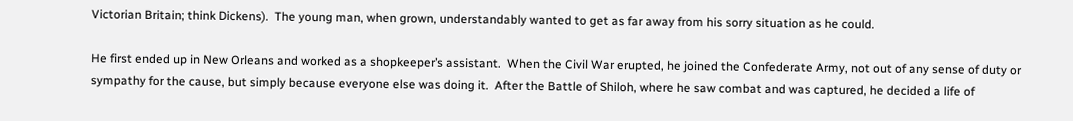Victorian Britain; think Dickens).  The young man, when grown, understandably wanted to get as far away from his sorry situation as he could.

He first ended up in New Orleans and worked as a shopkeeper’s assistant.  When the Civil War erupted, he joined the Confederate Army, not out of any sense of duty or sympathy for the cause, but simply because everyone else was doing it.  After the Battle of Shiloh, where he saw combat and was captured, he decided a life of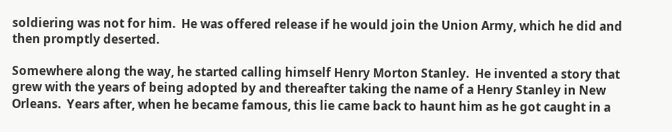soldiering was not for him.  He was offered release if he would join the Union Army, which he did and then promptly deserted.

Somewhere along the way, he started calling himself Henry Morton Stanley.  He invented a story that grew with the years of being adopted by and thereafter taking the name of a Henry Stanley in New Orleans.  Years after, when he became famous, this lie came back to haunt him as he got caught in a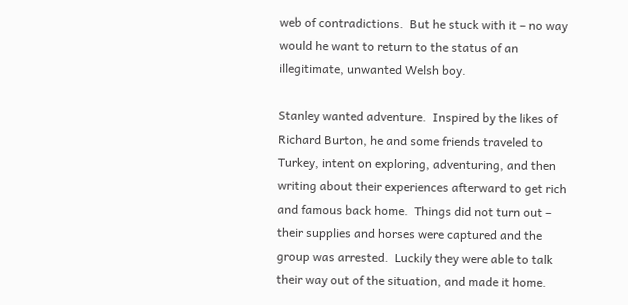web of contradictions.  But he stuck with it – no way would he want to return to the status of an illegitimate, unwanted Welsh boy.

Stanley wanted adventure.  Inspired by the likes of Richard Burton, he and some friends traveled to Turkey, intent on exploring, adventuring, and then writing about their experiences afterward to get rich and famous back home.  Things did not turn out – their supplies and horses were captured and the group was arrested.  Luckily they were able to talk their way out of the situation, and made it home.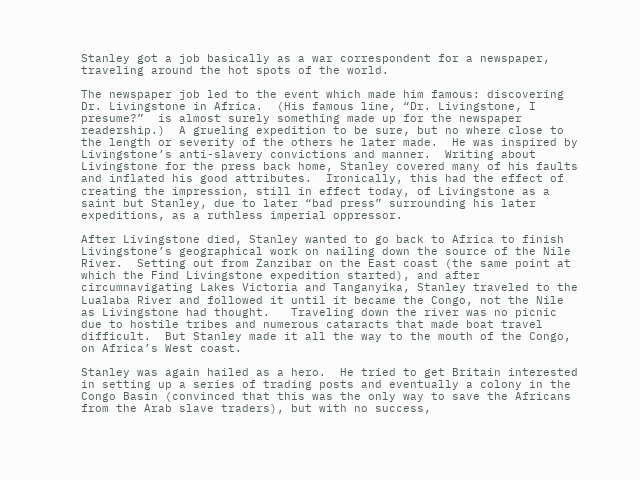Stanley got a job basically as a war correspondent for a newspaper, traveling around the hot spots of the world.

The newspaper job led to the event which made him famous: discovering Dr. Livingstone in Africa.  (His famous line, “Dr. Livingstone, I presume?”  is almost surely something made up for the newspaper readership.)  A grueling expedition to be sure, but no where close to the length or severity of the others he later made.  He was inspired by Livingstone’s anti-slavery convictions and manner.  Writing about Livingstone for the press back home, Stanley covered many of his faults and inflated his good attributes.  Ironically, this had the effect of creating the impression, still in effect today, of Livingstone as a saint but Stanley, due to later “bad press” surrounding his later expeditions, as a ruthless imperial oppressor.

After Livingstone died, Stanley wanted to go back to Africa to finish Livingstone’s geographical work on nailing down the source of the Nile River.  Setting out from Zanzibar on the East coast (the same point at which the Find Livingstone expedition started), and after circumnavigating Lakes Victoria and Tanganyika, Stanley traveled to the Lualaba River and followed it until it became the Congo, not the Nile as Livingstone had thought.   Traveling down the river was no picnic due to hostile tribes and numerous cataracts that made boat travel difficult.  But Stanley made it all the way to the mouth of the Congo, on Africa’s West coast.

Stanley was again hailed as a hero.  He tried to get Britain interested in setting up a series of trading posts and eventually a colony in the Congo Basin (convinced that this was the only way to save the Africans from the Arab slave traders), but with no success,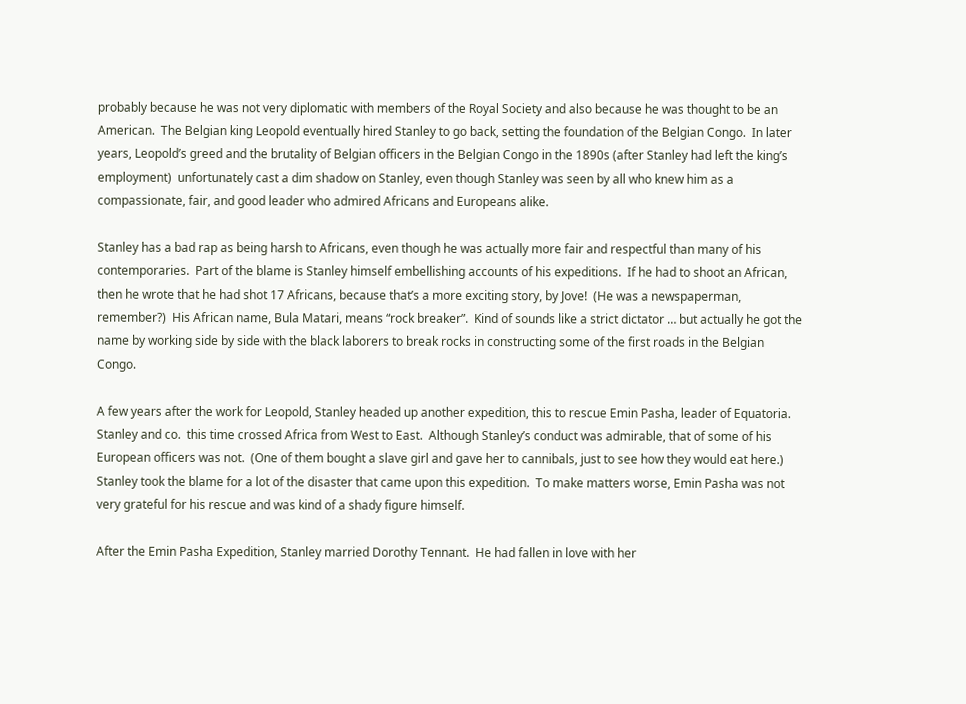probably because he was not very diplomatic with members of the Royal Society and also because he was thought to be an American.  The Belgian king Leopold eventually hired Stanley to go back, setting the foundation of the Belgian Congo.  In later years, Leopold’s greed and the brutality of Belgian officers in the Belgian Congo in the 1890s (after Stanley had left the king’s employment)  unfortunately cast a dim shadow on Stanley, even though Stanley was seen by all who knew him as a compassionate, fair, and good leader who admired Africans and Europeans alike.

Stanley has a bad rap as being harsh to Africans, even though he was actually more fair and respectful than many of his contemporaries.  Part of the blame is Stanley himself embellishing accounts of his expeditions.  If he had to shoot an African, then he wrote that he had shot 17 Africans, because that’s a more exciting story, by Jove!  (He was a newspaperman, remember?)  His African name, Bula Matari, means “rock breaker”.  Kind of sounds like a strict dictator … but actually he got the name by working side by side with the black laborers to break rocks in constructing some of the first roads in the Belgian Congo.

A few years after the work for Leopold, Stanley headed up another expedition, this to rescue Emin Pasha, leader of Equatoria.  Stanley and co.  this time crossed Africa from West to East.  Although Stanley’s conduct was admirable, that of some of his European officers was not.  (One of them bought a slave girl and gave her to cannibals, just to see how they would eat here.)  Stanley took the blame for a lot of the disaster that came upon this expedition.  To make matters worse, Emin Pasha was not very grateful for his rescue and was kind of a shady figure himself.

After the Emin Pasha Expedition, Stanley married Dorothy Tennant.  He had fallen in love with her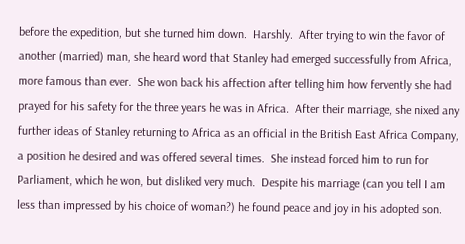before the expedition, but she turned him down.  Harshly.  After trying to win the favor of another (married) man, she heard word that Stanley had emerged successfully from Africa, more famous than ever.  She won back his affection after telling him how fervently she had prayed for his safety for the three years he was in Africa.  After their marriage, she nixed any further ideas of Stanley returning to Africa as an official in the British East Africa Company, a position he desired and was offered several times.  She instead forced him to run for Parliament, which he won, but disliked very much.  Despite his marriage (can you tell I am less than impressed by his choice of woman?) he found peace and joy in his adopted son.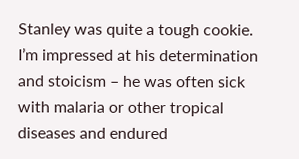Stanley was quite a tough cookie.  I’m impressed at his determination and stoicism – he was often sick with malaria or other tropical diseases and endured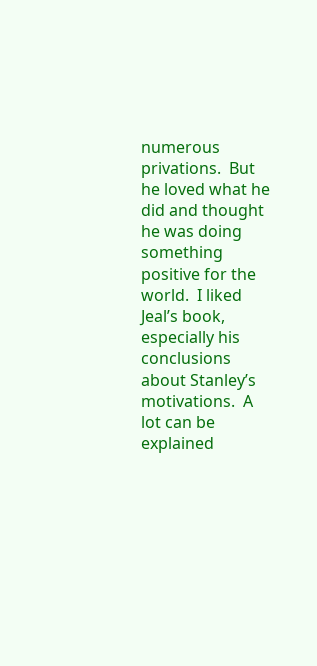numerous privations.  But he loved what he did and thought he was doing something positive for the world.  I liked Jeal’s book, especially his conclusions about Stanley’s motivations.  A lot can be explained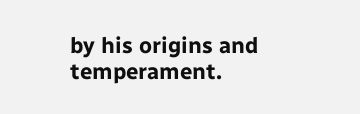by his origins and temperament.